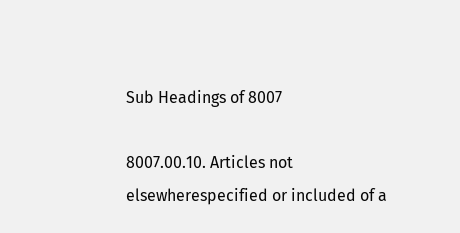Sub Headings of 8007

8007.00.10. Articles not elsewherespecified or included of a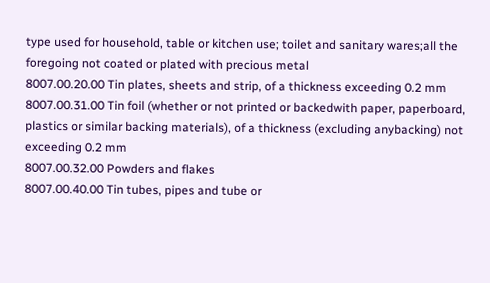type used for household, table or kitchen use; toilet and sanitary wares;all the foregoing not coated or plated with precious metal
8007.00.20.00 Tin plates, sheets and strip, of a thickness exceeding 0.2 mm
8007.00.31.00 Tin foil (whether or not printed or backedwith paper, paperboard, plastics or similar backing materials), of a thickness (excluding anybacking) not exceeding 0.2 mm
8007.00.32.00 Powders and flakes
8007.00.40.00 Tin tubes, pipes and tube or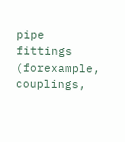pipe fittings (forexample, couplings,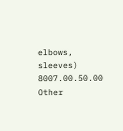elbows, sleeves)
8007.00.50.00 Other